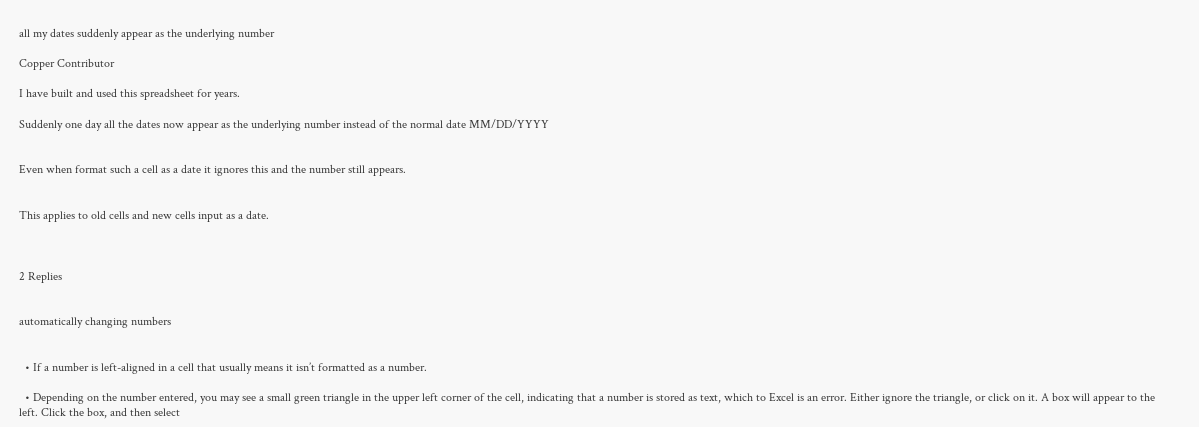all my dates suddenly appear as the underlying number

Copper Contributor

I have built and used this spreadsheet for years.

Suddenly one day all the dates now appear as the underlying number instead of the normal date MM/DD/YYYY


Even when format such a cell as a date it ignores this and the number still appears.


This applies to old cells and new cells input as a date.



2 Replies


automatically changing numbers


  • If a number is left-aligned in a cell that usually means it isn’t formatted as a number.

  • Depending on the number entered, you may see a small green triangle in the upper left corner of the cell, indicating that a number is stored as text, which to Excel is an error. Either ignore the triangle, or click on it. A box will appear to the left. Click the box, and then select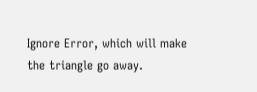Ignore Error, which will make the triangle go away.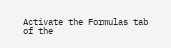Activate the Formulas tab of the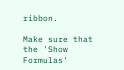ribbon.

Make sure that the 'Show Formulas'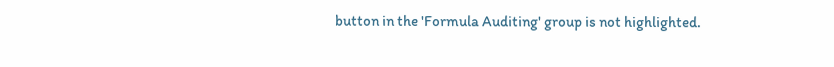button in the 'Formula Auditing' group is not highlighted.